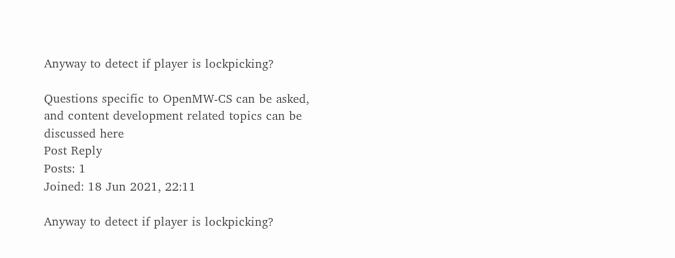Anyway to detect if player is lockpicking?

Questions specific to OpenMW-CS can be asked, and content development related topics can be discussed here
Post Reply
Posts: 1
Joined: 18 Jun 2021, 22:11

Anyway to detect if player is lockpicking?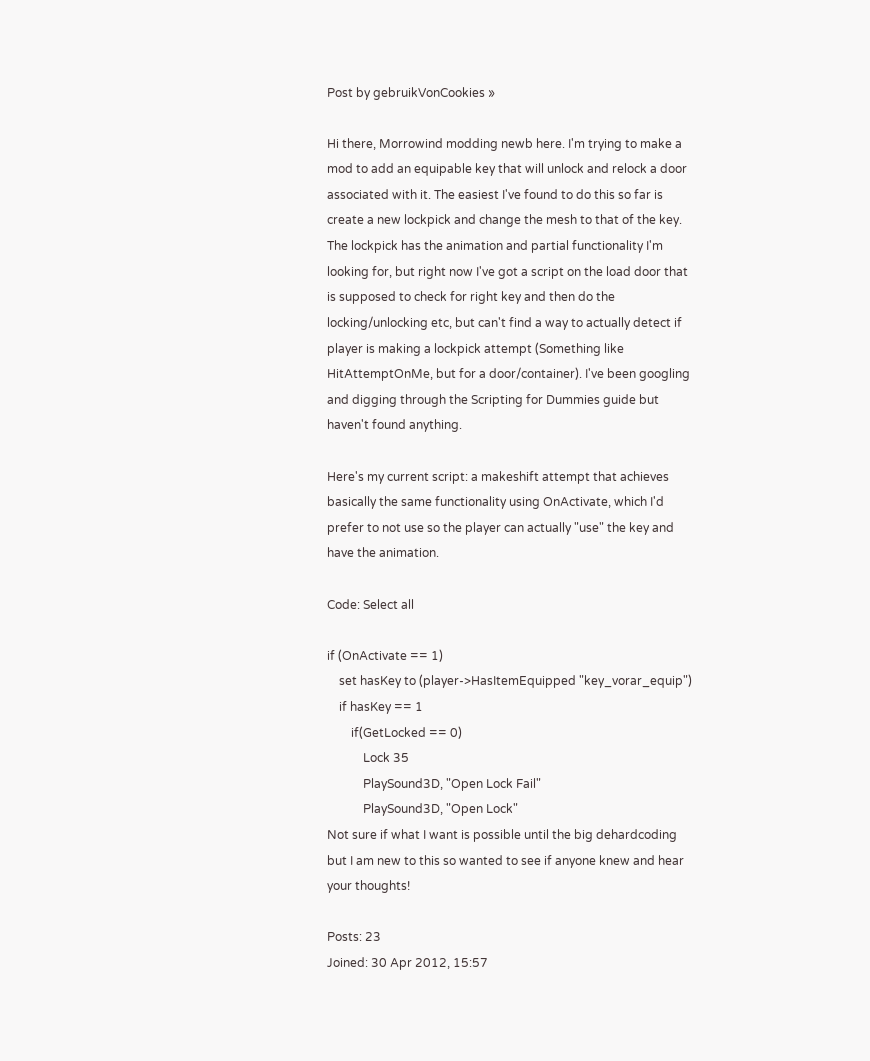Post by gebruikVonCookies »

Hi there, Morrowind modding newb here. I'm trying to make a mod to add an equipable key that will unlock and relock a door associated with it. The easiest I've found to do this so far is create a new lockpick and change the mesh to that of the key. The lockpick has the animation and partial functionality I'm looking for, but right now I've got a script on the load door that is supposed to check for right key and then do the locking/unlocking etc, but can't find a way to actually detect if player is making a lockpick attempt (Something like HitAttemptOnMe, but for a door/container). I've been googling and digging through the Scripting for Dummies guide but haven't found anything.

Here's my current script: a makeshift attempt that achieves basically the same functionality using OnActivate, which I'd prefer to not use so the player can actually "use" the key and have the animation.

Code: Select all

if (OnActivate == 1)
    set hasKey to (player->HasItemEquipped "key_vorar_equip")
    if hasKey == 1
        if(GetLocked == 0)
            Lock 35
            PlaySound3D, "Open Lock Fail"
            PlaySound3D, "Open Lock"
Not sure if what I want is possible until the big dehardcoding but I am new to this so wanted to see if anyone knew and hear your thoughts!

Posts: 23
Joined: 30 Apr 2012, 15:57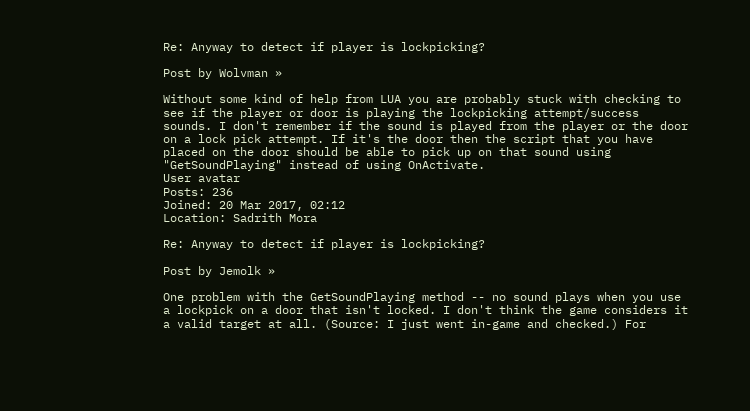Re: Anyway to detect if player is lockpicking?

Post by Wolvman »

Without some kind of help from LUA you are probably stuck with checking to see if the player or door is playing the lockpicking attempt/success sounds. I don't remember if the sound is played from the player or the door on a lock pick attempt. If it's the door then the script that you have placed on the door should be able to pick up on that sound using "GetSoundPlaying" instead of using OnActivate.
User avatar
Posts: 236
Joined: 20 Mar 2017, 02:12
Location: Sadrith Mora

Re: Anyway to detect if player is lockpicking?

Post by Jemolk »

One problem with the GetSoundPlaying method -- no sound plays when you use a lockpick on a door that isn't locked. I don't think the game considers it a valid target at all. (Source: I just went in-game and checked.) For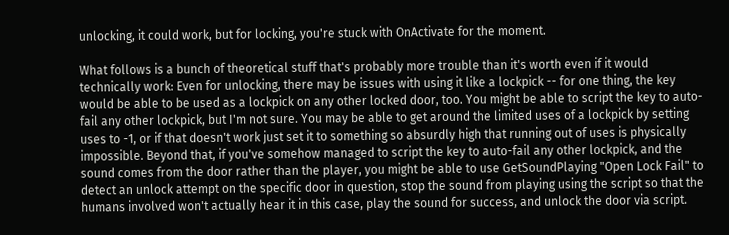unlocking, it could work, but for locking, you're stuck with OnActivate for the moment.

What follows is a bunch of theoretical stuff that's probably more trouble than it's worth even if it would technically work: Even for unlocking, there may be issues with using it like a lockpick -- for one thing, the key would be able to be used as a lockpick on any other locked door, too. You might be able to script the key to auto-fail any other lockpick, but I'm not sure. You may be able to get around the limited uses of a lockpick by setting uses to -1, or if that doesn't work just set it to something so absurdly high that running out of uses is physically impossible. Beyond that, if you've somehow managed to script the key to auto-fail any other lockpick, and the sound comes from the door rather than the player, you might be able to use GetSoundPlaying "Open Lock Fail" to detect an unlock attempt on the specific door in question, stop the sound from playing using the script so that the humans involved won't actually hear it in this case, play the sound for success, and unlock the door via script.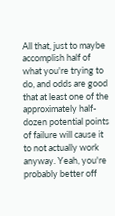All that, just to maybe accomplish half of what you're trying to do, and odds are good that at least one of the approximately half-dozen potential points of failure will cause it to not actually work anyway. Yeah, you're probably better off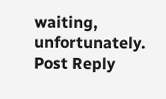waiting, unfortunately.
Post Reply